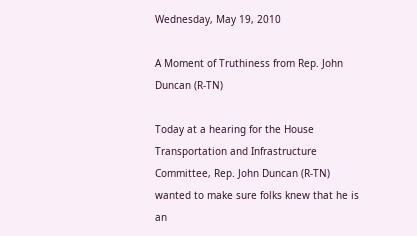Wednesday, May 19, 2010

A Moment of Truthiness from Rep. John Duncan (R-TN)

Today at a hearing for the House Transportation and Infrastructure Committee, Rep. John Duncan (R-TN) wanted to make sure folks knew that he is an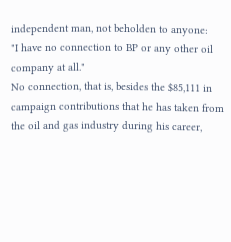independent man, not beholden to anyone:
"I have no connection to BP or any other oil company at all."
No connection, that is, besides the $85,111 in campaign contributions that he has taken from the oil and gas industry during his career,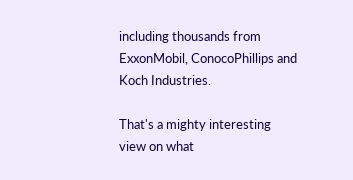including thousands from ExxonMobil, ConocoPhillips and Koch Industries.

That's a mighty interesting view on what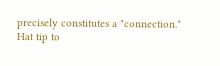precisely constitutes a "connection."
Hat tip to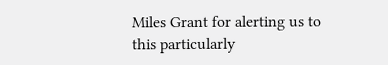Miles Grant for alerting us to this particularly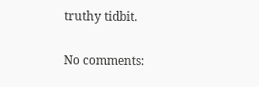truthy tidbit.

No comments: